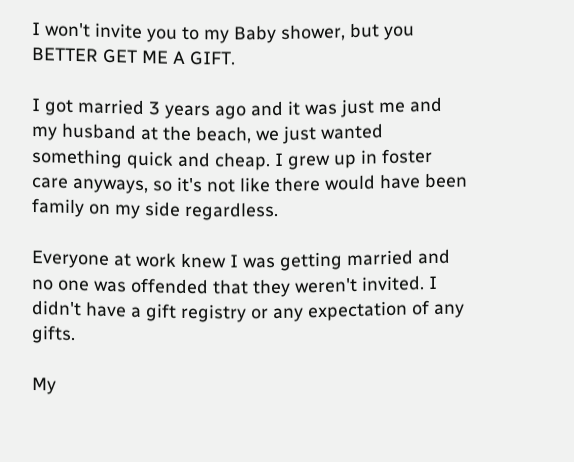I won't invite you to my Baby shower, but you BETTER GET ME A GIFT.

I got married 3 years ago and it was just me and my husband at the beach, we just wanted something quick and cheap. I grew up in foster care anyways, so it's not like there would have been family on my side regardless.

Everyone at work knew I was getting married and no one was offended that they weren't invited. I didn't have a gift registry or any expectation of any gifts.

My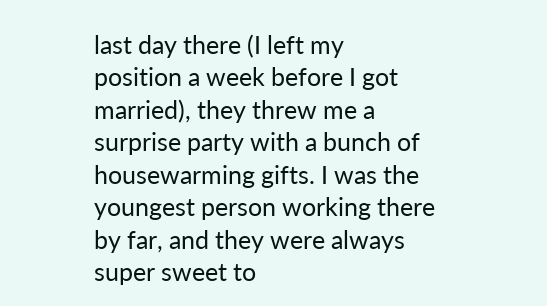last day there (I left my position a week before I got married), they threw me a surprise party with a bunch of housewarming gifts. I was the youngest person working there by far, and they were always super sweet to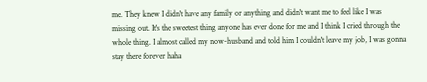me. They knew I didn't have any family or anything and didn't want me to feel like I was missing out. It's the sweetest thing anyone has ever done for me and I think I cried through the whole thing. I almost called my now-husband and told him I couldn't leave my job, I was gonna stay there forever haha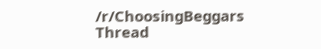/r/ChoosingBeggars Thread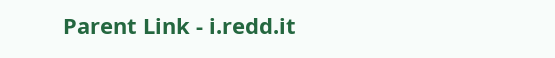Parent Link - i.redd.it